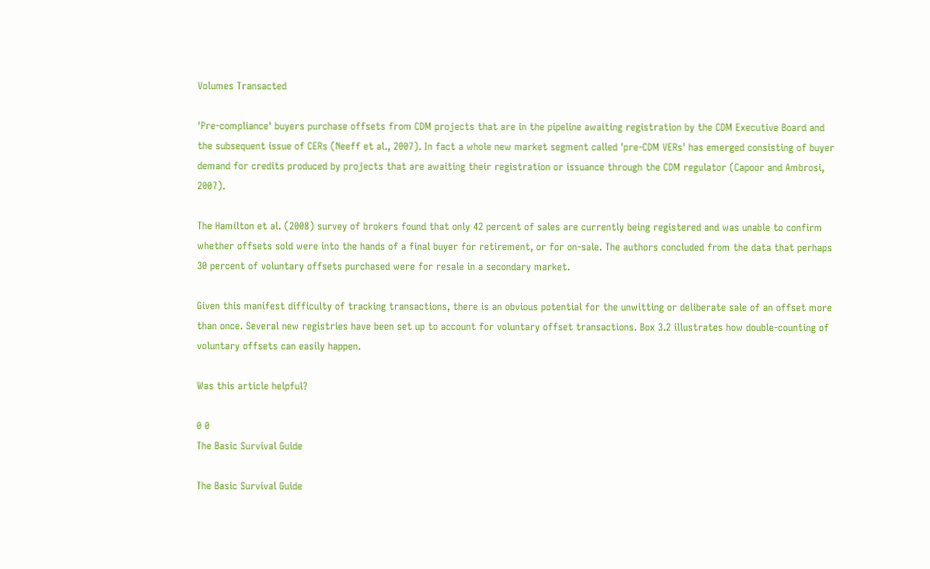Volumes Transacted

'Pre-compliance' buyers purchase offsets from CDM projects that are in the pipeline awaiting registration by the CDM Executive Board and the subsequent issue of CERs (Neeff et al., 2007). In fact a whole new market segment called 'pre-CDM VERs' has emerged consisting of buyer demand for credits produced by projects that are awaiting their registration or issuance through the CDM regulator (Capoor and Ambrosi, 2007).

The Hamilton et al. (2008) survey of brokers found that only 42 percent of sales are currently being registered and was unable to confirm whether offsets sold were into the hands of a final buyer for retirement, or for on-sale. The authors concluded from the data that perhaps 30 percent of voluntary offsets purchased were for resale in a secondary market.

Given this manifest difficulty of tracking transactions, there is an obvious potential for the unwitting or deliberate sale of an offset more than once. Several new registries have been set up to account for voluntary offset transactions. Box 3.2 illustrates how double-counting of voluntary offsets can easily happen.

Was this article helpful?

0 0
The Basic Survival Guide

The Basic Survival Guide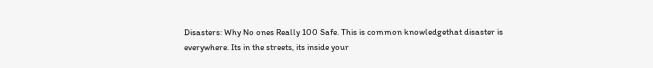Disasters: Why No ones Really 100 Safe. This is common knowledgethat disaster is everywhere. Its in the streets, its inside your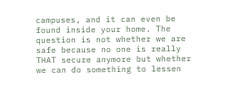campuses, and it can even be found inside your home. The question is not whether we are safe because no one is really THAT secure anymore but whether we can do something to lessen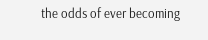the odds of ever becoming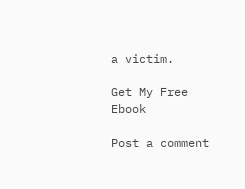a victim.

Get My Free Ebook

Post a comment